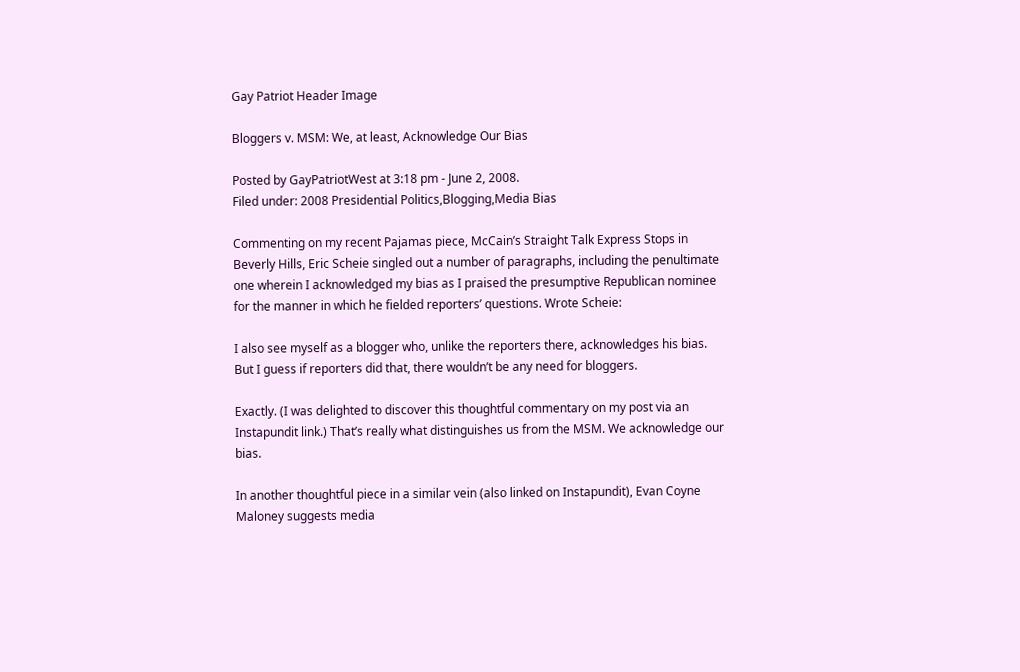Gay Patriot Header Image

Bloggers v. MSM: We, at least, Acknowledge Our Bias

Posted by GayPatriotWest at 3:18 pm - June 2, 2008.
Filed under: 2008 Presidential Politics,Blogging,Media Bias

Commenting on my recent Pajamas piece, McCain’s Straight Talk Express Stops in Beverly Hills, Eric Scheie singled out a number of paragraphs, including the penultimate one wherein I acknowledged my bias as I praised the presumptive Republican nominee for the manner in which he fielded reporters’ questions. Wrote Scheie:

I also see myself as a blogger who, unlike the reporters there, acknowledges his bias. But I guess if reporters did that, there wouldn’t be any need for bloggers.

Exactly. (I was delighted to discover this thoughtful commentary on my post via an Instapundit link.) That’s really what distinguishes us from the MSM. We acknowledge our bias.

In another thoughtful piece in a similar vein (also linked on Instapundit), Evan Coyne Maloney suggests media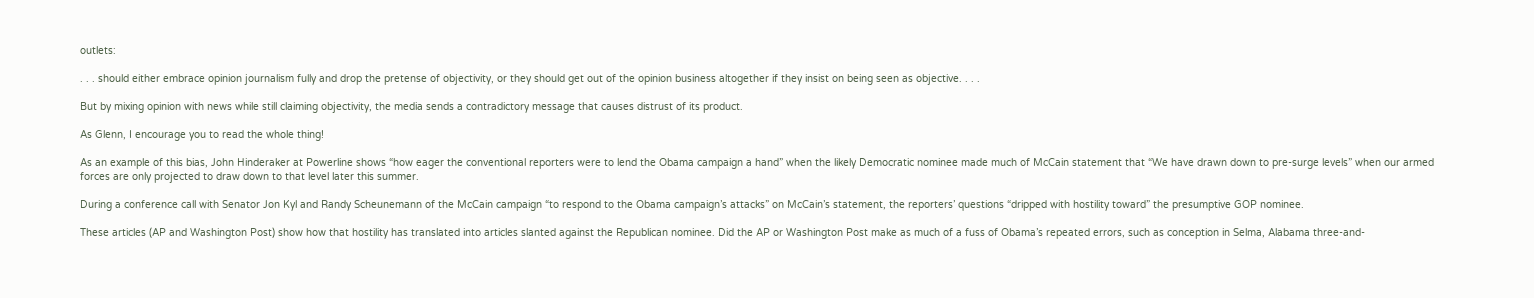outlets:

. . . should either embrace opinion journalism fully and drop the pretense of objectivity, or they should get out of the opinion business altogether if they insist on being seen as objective. . . .

But by mixing opinion with news while still claiming objectivity, the media sends a contradictory message that causes distrust of its product.

As Glenn, I encourage you to read the whole thing!

As an example of this bias, John Hinderaker at Powerline shows “how eager the conventional reporters were to lend the Obama campaign a hand” when the likely Democratic nominee made much of McCain statement that “We have drawn down to pre-surge levels” when our armed forces are only projected to draw down to that level later this summer.

During a conference call with Senator Jon Kyl and Randy Scheunemann of the McCain campaign “to respond to the Obama campaign’s attacks” on McCain’s statement, the reporters’ questions “dripped with hostility toward” the presumptive GOP nominee.

These articles (AP and Washington Post) show how that hostility has translated into articles slanted against the Republican nominee. Did the AP or Washington Post make as much of a fuss of Obama’s repeated errors, such as conception in Selma, Alabama three-and-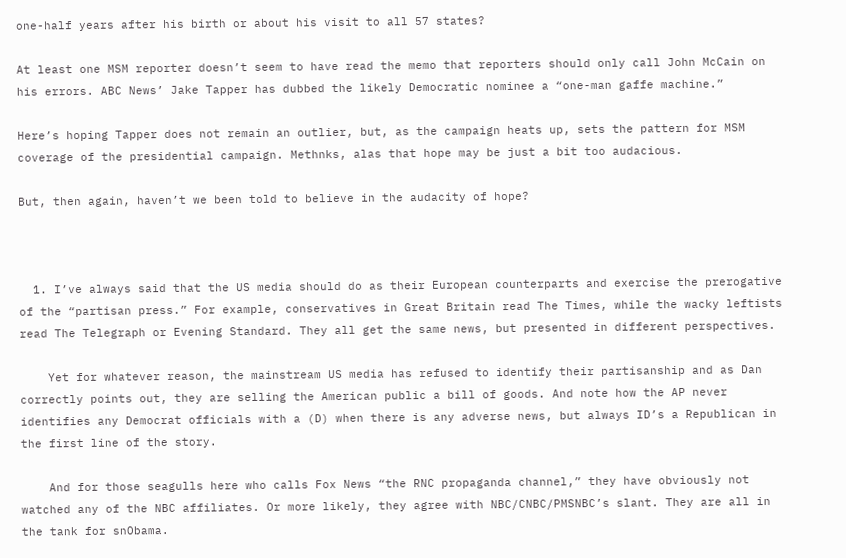one-half years after his birth or about his visit to all 57 states?

At least one MSM reporter doesn’t seem to have read the memo that reporters should only call John McCain on his errors. ABC News’ Jake Tapper has dubbed the likely Democratic nominee a “one-man gaffe machine.”

Here’s hoping Tapper does not remain an outlier, but, as the campaign heats up, sets the pattern for MSM coverage of the presidential campaign. Methnks, alas that hope may be just a bit too audacious.

But, then again, haven’t we been told to believe in the audacity of hope?



  1. I’ve always said that the US media should do as their European counterparts and exercise the prerogative of the “partisan press.” For example, conservatives in Great Britain read The Times, while the wacky leftists read The Telegraph or Evening Standard. They all get the same news, but presented in different perspectives.

    Yet for whatever reason, the mainstream US media has refused to identify their partisanship and as Dan correctly points out, they are selling the American public a bill of goods. And note how the AP never identifies any Democrat officials with a (D) when there is any adverse news, but always ID’s a Republican in the first line of the story.

    And for those seagulls here who calls Fox News “the RNC propaganda channel,” they have obviously not watched any of the NBC affiliates. Or more likely, they agree with NBC/CNBC/PMSNBC’s slant. They are all in the tank for snObama.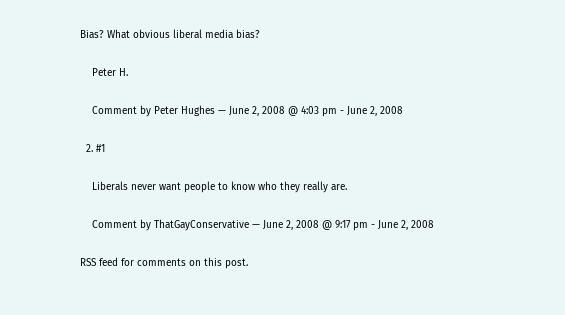Bias? What obvious liberal media bias?

    Peter H.

    Comment by Peter Hughes — June 2, 2008 @ 4:03 pm - June 2, 2008

  2. #1

    Liberals never want people to know who they really are.

    Comment by ThatGayConservative — June 2, 2008 @ 9:17 pm - June 2, 2008

RSS feed for comments on this post.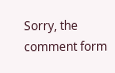Sorry, the comment form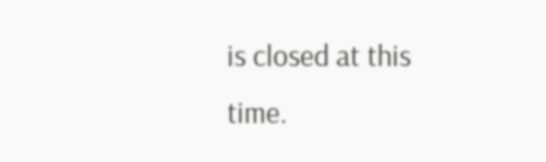is closed at this time.